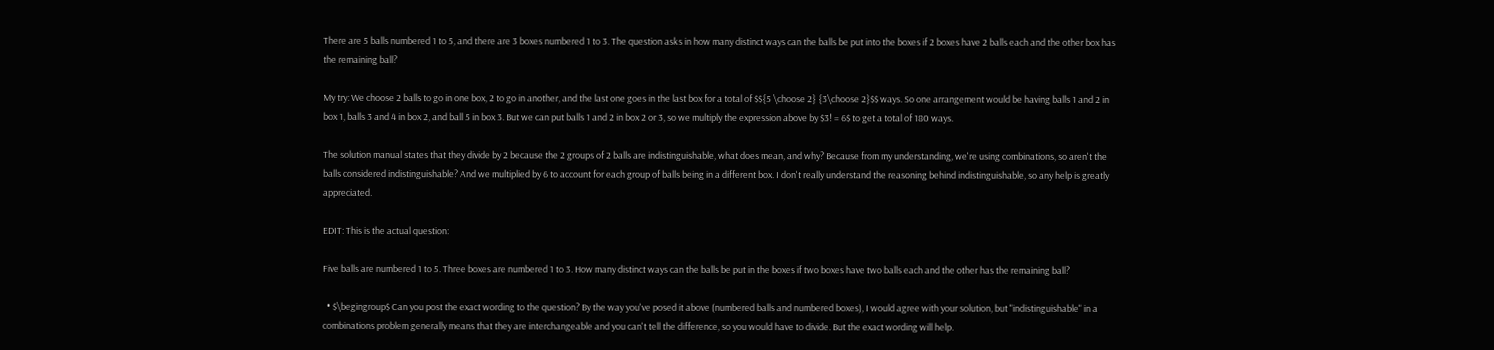There are 5 balls numbered 1 to 5, and there are 3 boxes numbered 1 to 3. The question asks in how many distinct ways can the balls be put into the boxes if 2 boxes have 2 balls each and the other box has the remaining ball?

My try: We choose 2 balls to go in one box, 2 to go in another, and the last one goes in the last box for a total of $${5 \choose 2} {3\choose 2}$$ ways. So one arrangement would be having balls 1 and 2 in box 1, balls 3 and 4 in box 2, and ball 5 in box 3. But we can put balls 1 and 2 in box 2 or 3, so we multiply the expression above by $3! = 6$ to get a total of 180 ways.

The solution manual states that they divide by 2 because the 2 groups of 2 balls are indistinguishable, what does mean, and why? Because from my understanding, we're using combinations, so aren't the balls considered indistinguishable? And we multiplied by 6 to account for each group of balls being in a different box. I don't really understand the reasoning behind indistinguishable, so any help is greatly appreciated.

EDIT: This is the actual question:

Five balls are numbered 1 to 5. Three boxes are numbered 1 to 3. How many distinct ways can the balls be put in the boxes if two boxes have two balls each and the other has the remaining ball?

  • $\begingroup$ Can you post the exact wording to the question? By the way you've posed it above (numbered balls and numbered boxes), I would agree with your solution, but "indistinguishable" in a combinations problem generally means that they are interchangeable and you can't tell the difference, so you would have to divide. But the exact wording will help.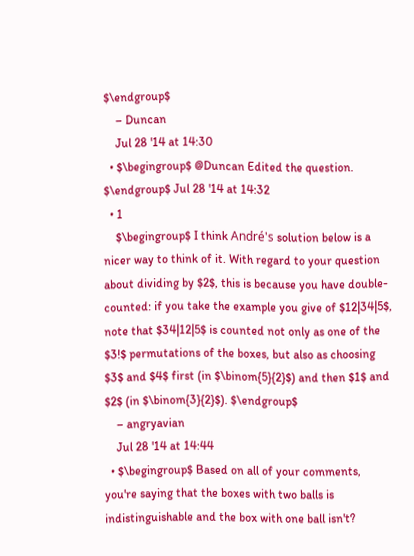$\endgroup$
    – Duncan
    Jul 28 '14 at 14:30
  • $\begingroup$ @Duncan Edited the question. $\endgroup$ Jul 28 '14 at 14:32
  • 1
    $\begingroup$ I think André's solution below is a nicer way to think of it. With regard to your question about dividing by $2$, this is because you have double-counted: if you take the example you give of $12|34|5$, note that $34|12|5$ is counted not only as one of the $3!$ permutations of the boxes, but also as choosing $3$ and $4$ first (in $\binom{5}{2}$) and then $1$ and $2$ (in $\binom{3}{2}$). $\endgroup$
    – angryavian
    Jul 28 '14 at 14:44
  • $\begingroup$ Based on all of your comments, you're saying that the boxes with two balls is indistinguishable and the box with one ball isn't?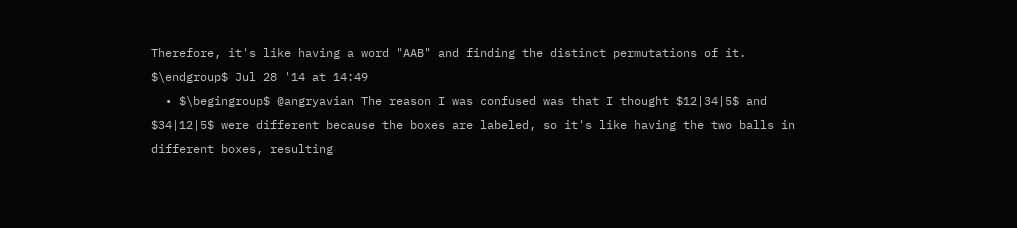Therefore, it's like having a word "AAB" and finding the distinct permutations of it. $\endgroup$ Jul 28 '14 at 14:49
  • $\begingroup$ @angryavian The reason I was confused was that I thought $12|34|5$ and $34|12|5$ were different because the boxes are labeled, so it's like having the two balls in different boxes, resulting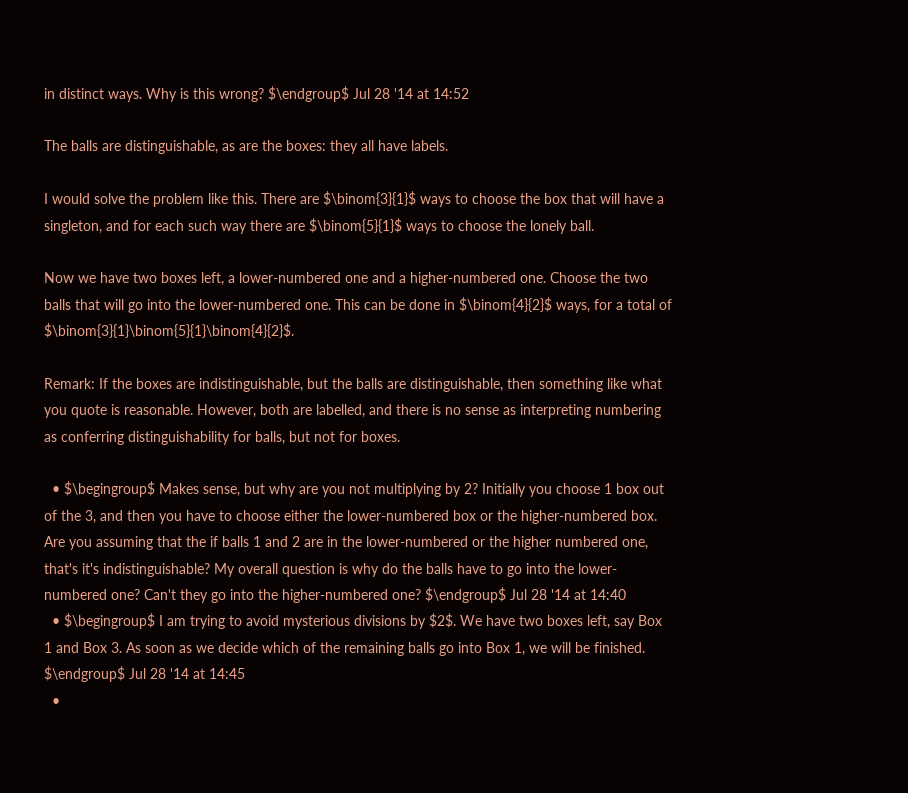in distinct ways. Why is this wrong? $\endgroup$ Jul 28 '14 at 14:52

The balls are distinguishable, as are the boxes: they all have labels.

I would solve the problem like this. There are $\binom{3}{1}$ ways to choose the box that will have a singleton, and for each such way there are $\binom{5}{1}$ ways to choose the lonely ball.

Now we have two boxes left, a lower-numbered one and a higher-numbered one. Choose the two balls that will go into the lower-numbered one. This can be done in $\binom{4}{2}$ ways, for a total of $\binom{3}{1}\binom{5}{1}\binom{4}{2}$.

Remark: If the boxes are indistinguishable, but the balls are distinguishable, then something like what you quote is reasonable. However, both are labelled, and there is no sense as interpreting numbering as conferring distinguishability for balls, but not for boxes.

  • $\begingroup$ Makes sense, but why are you not multiplying by 2? Initially you choose 1 box out of the 3, and then you have to choose either the lower-numbered box or the higher-numbered box. Are you assuming that the if balls 1 and 2 are in the lower-numbered or the higher numbered one, that's it's indistinguishable? My overall question is why do the balls have to go into the lower-numbered one? Can't they go into the higher-numbered one? $\endgroup$ Jul 28 '14 at 14:40
  • $\begingroup$ I am trying to avoid mysterious divisions by $2$. We have two boxes left, say Box 1 and Box 3. As soon as we decide which of the remaining balls go into Box 1, we will be finished. $\endgroup$ Jul 28 '14 at 14:45
  •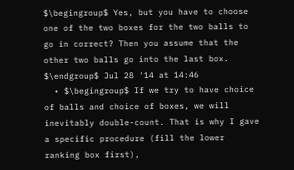$\begingroup$ Yes, but you have to choose one of the two boxes for the two balls to go in correct? Then you assume that the other two balls go into the last box. $\endgroup$ Jul 28 '14 at 14:46
  • $\begingroup$ If we try to have choice of balls and choice of boxes, we will inevitably double-count. That is why I gave a specific procedure (fill the lower ranking box first),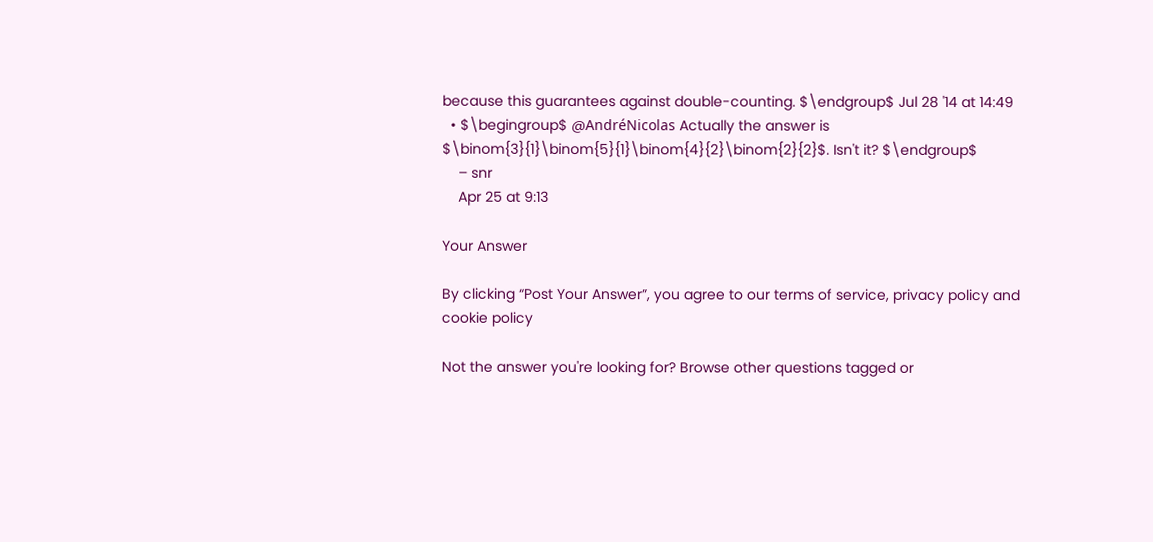because this guarantees against double-counting. $\endgroup$ Jul 28 '14 at 14:49
  • $\begingroup$ @AndréNicolas Actually the answer is $\binom{3}{1}\binom{5}{1}\binom{4}{2}\binom{2}{2}$. Isn't it? $\endgroup$
    – snr
    Apr 25 at 9:13

Your Answer

By clicking “Post Your Answer”, you agree to our terms of service, privacy policy and cookie policy

Not the answer you're looking for? Browse other questions tagged or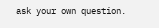ask your own question.